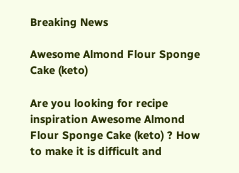Breaking News

Awesome Almond Flour Sponge Cake (keto)

Are you looking for recipe inspiration Awesome Almond Flour Sponge Cake (keto) ? How to make it is difficult and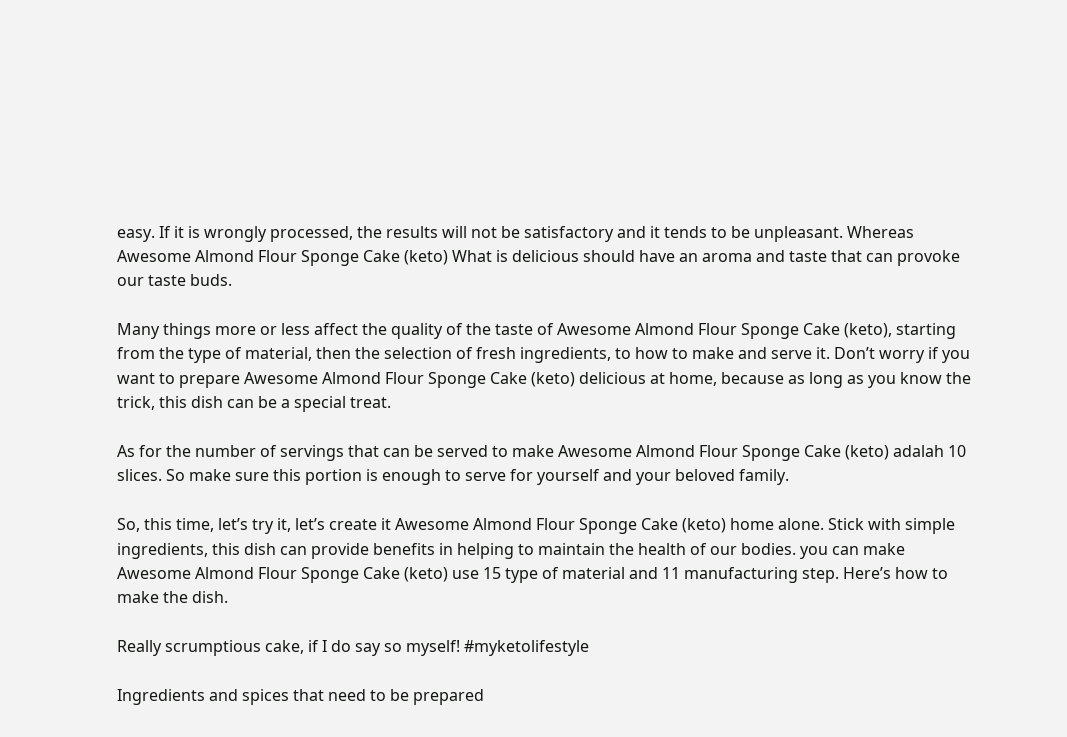easy. If it is wrongly processed, the results will not be satisfactory and it tends to be unpleasant. Whereas Awesome Almond Flour Sponge Cake (keto) What is delicious should have an aroma and taste that can provoke our taste buds.

Many things more or less affect the quality of the taste of Awesome Almond Flour Sponge Cake (keto), starting from the type of material, then the selection of fresh ingredients, to how to make and serve it. Don’t worry if you want to prepare Awesome Almond Flour Sponge Cake (keto) delicious at home, because as long as you know the trick, this dish can be a special treat.

As for the number of servings that can be served to make Awesome Almond Flour Sponge Cake (keto) adalah 10 slices. So make sure this portion is enough to serve for yourself and your beloved family.

So, this time, let’s try it, let’s create it Awesome Almond Flour Sponge Cake (keto) home alone. Stick with simple ingredients, this dish can provide benefits in helping to maintain the health of our bodies. you can make Awesome Almond Flour Sponge Cake (keto) use 15 type of material and 11 manufacturing step. Here’s how to make the dish.

Really scrumptious cake, if I do say so myself! #myketolifestyle

Ingredients and spices that need to be prepared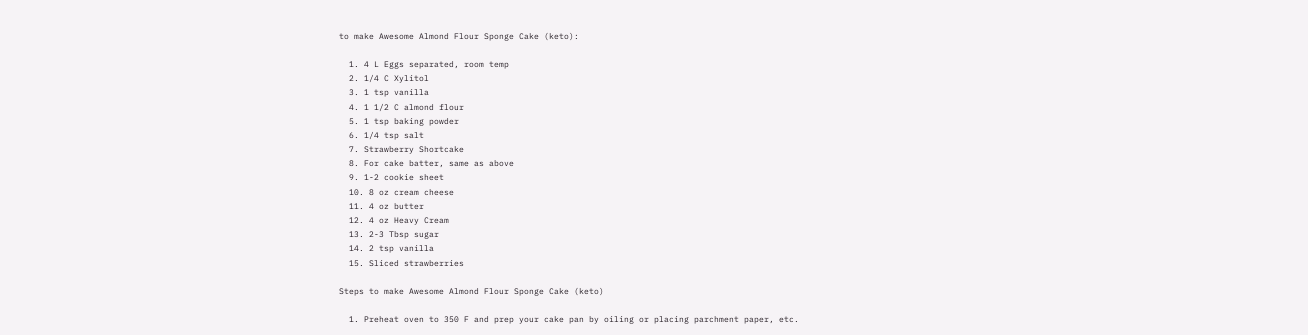to make Awesome Almond Flour Sponge Cake (keto):

  1. 4 L Eggs separated, room temp
  2. 1/4 C Xylitol
  3. 1 tsp vanilla
  4. 1 1/2 C almond flour
  5. 1 tsp baking powder
  6. 1/4 tsp salt
  7. Strawberry Shortcake
  8. For cake batter, same as above
  9. 1-2 cookie sheet
  10. 8 oz cream cheese
  11. 4 oz butter
  12. 4 oz Heavy Cream
  13. 2-3 Tbsp sugar
  14. 2 tsp vanilla
  15. Sliced strawberries

Steps to make Awesome Almond Flour Sponge Cake (keto)

  1. Preheat oven to 350 F and prep your cake pan by oiling or placing parchment paper, etc.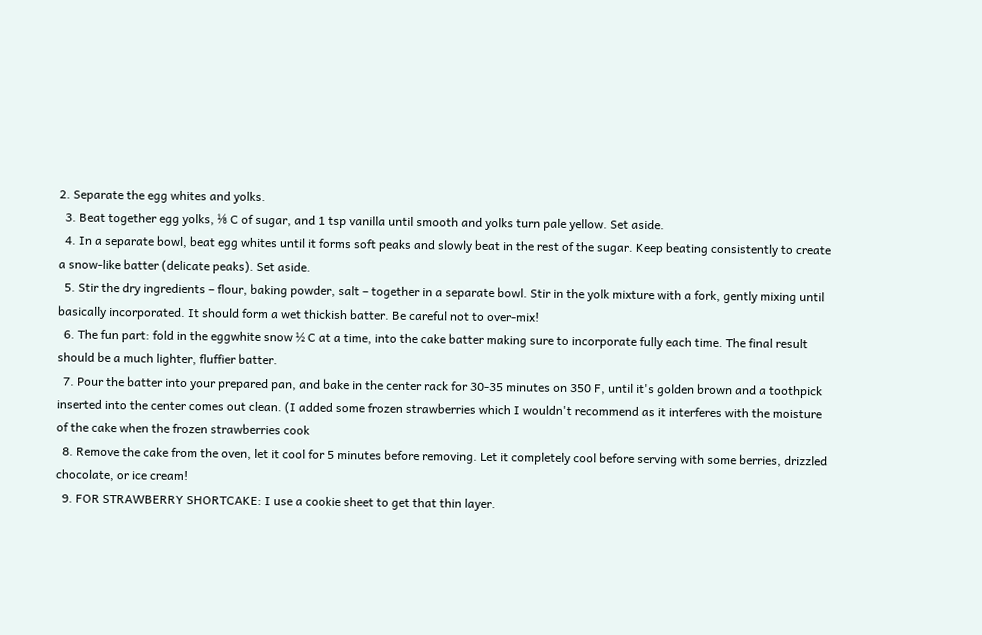2. Separate the egg whites and yolks.
  3. Beat together egg yolks, ⅛ C of sugar, and 1 tsp vanilla until smooth and yolks turn pale yellow. Set aside.
  4. In a separate bowl, beat egg whites until it forms soft peaks and slowly beat in the rest of the sugar. Keep beating consistently to create a snow-like batter (delicate peaks). Set aside.
  5. Stir the dry ingredients – flour, baking powder, salt – together in a separate bowl. Stir in the yolk mixture with a fork, gently mixing until basically incorporated. It should form a wet thickish batter. Be careful not to over-mix!
  6. The fun part: fold in the eggwhite snow ½ C at a time, into the cake batter making sure to incorporate fully each time. The final result should be a much lighter, fluffier batter.
  7. Pour the batter into your prepared pan, and bake in the center rack for 30-35 minutes on 350 F, until it's golden brown and a toothpick inserted into the center comes out clean. (I added some frozen strawberries which I wouldn't recommend as it interferes with the moisture of the cake when the frozen strawberries cook
  8. Remove the cake from the oven, let it cool for 5 minutes before removing. Let it completely cool before serving with some berries, drizzled chocolate, or ice cream!
  9. FOR STRAWBERRY SHORTCAKE: I use a cookie sheet to get that thin layer.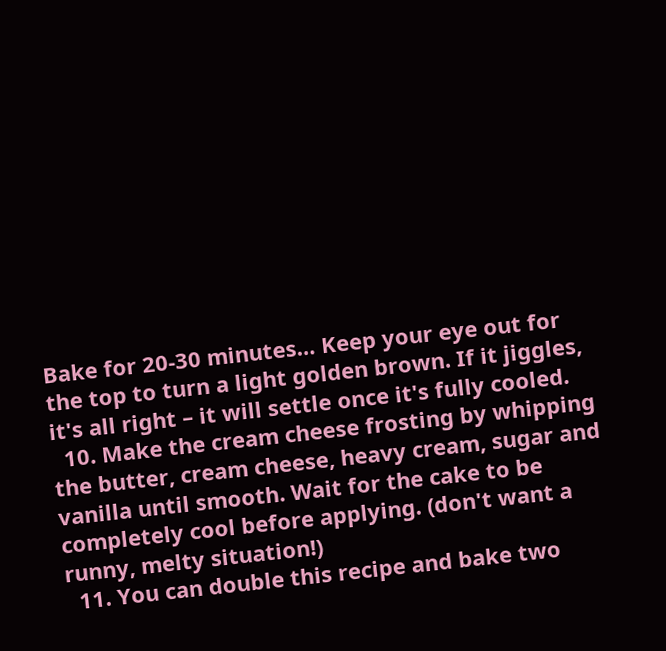Bake for 20-30 minutes… Keep your eye out for the top to turn a light golden brown. If it jiggles, it's all right – it will settle once it's fully cooled.
  10. Make the cream cheese frosting by whipping the butter, cream cheese, heavy cream, sugar and vanilla until smooth. Wait for the cake to be completely cool before applying. (don't want a runny, melty situation!)
  11. You can double this recipe and bake two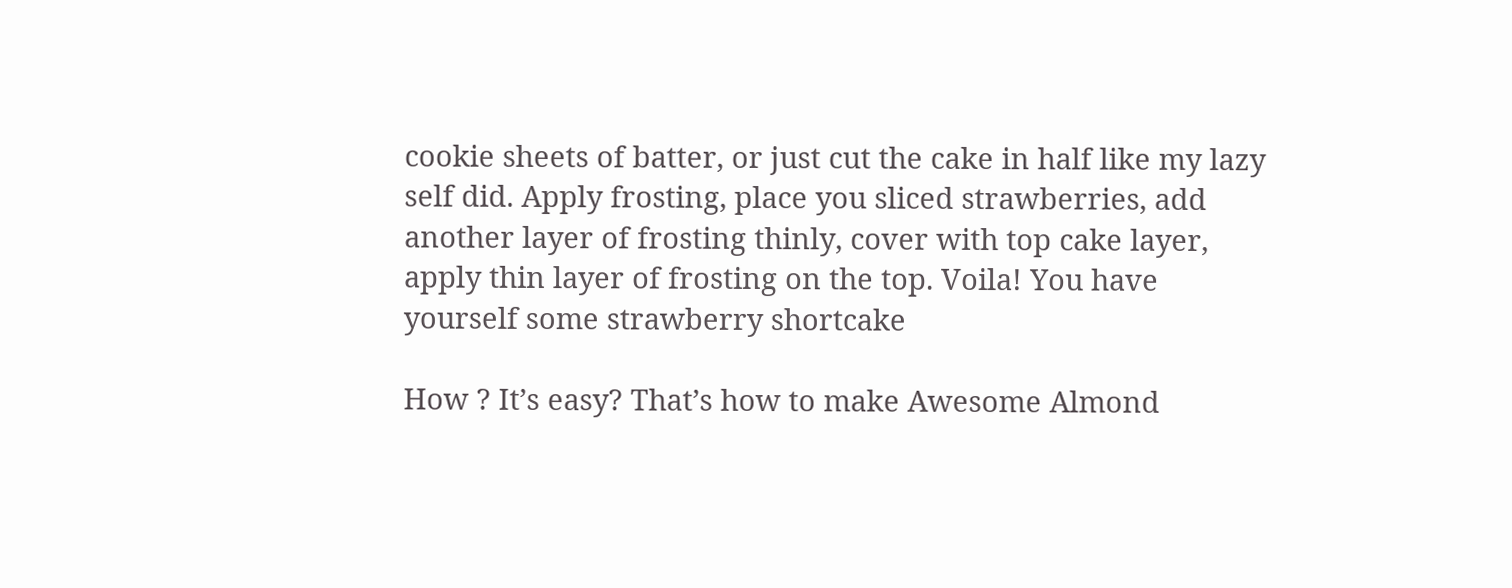cookie sheets of batter, or just cut the cake in half like my lazy self did. Apply frosting, place you sliced strawberries, add another layer of frosting thinly, cover with top cake layer, apply thin layer of frosting on the top. Voila! You have yourself some strawberry shortcake

How ? It’s easy? That’s how to make Awesome Almond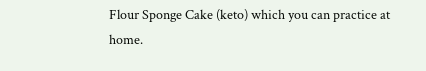Flour Sponge Cake (keto) which you can practice at home.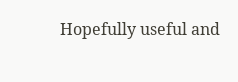Hopefully useful and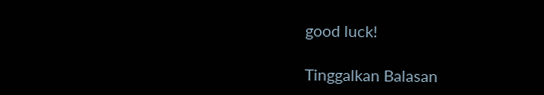good luck!

Tinggalkan Balasan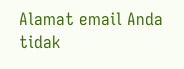Alamat email Anda tidak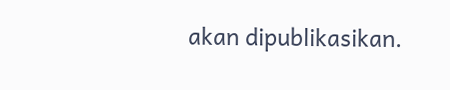akan dipublikasikan.